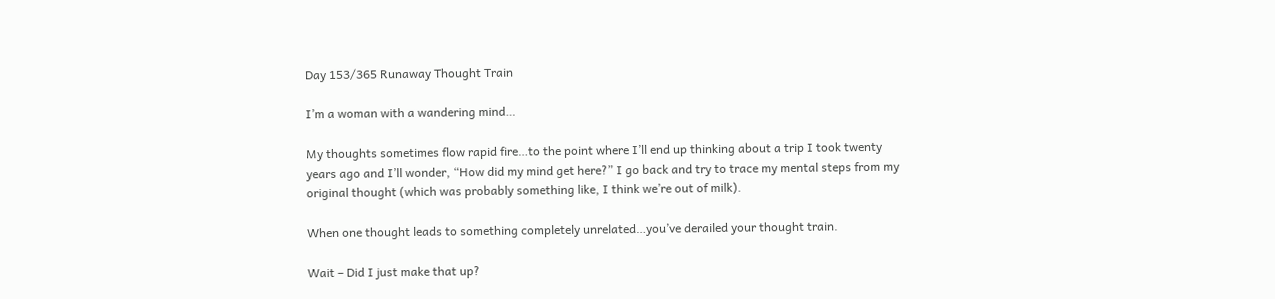Day 153/365 Runaway Thought Train

I’m a woman with a wandering mind…

My thoughts sometimes flow rapid fire…to the point where I’ll end up thinking about a trip I took twenty years ago and I’ll wonder, “How did my mind get here?” I go back and try to trace my mental steps from my original thought (which was probably something like, I think we’re out of milk).

When one thought leads to something completely unrelated…you’ve derailed your thought train.

Wait – Did I just make that up?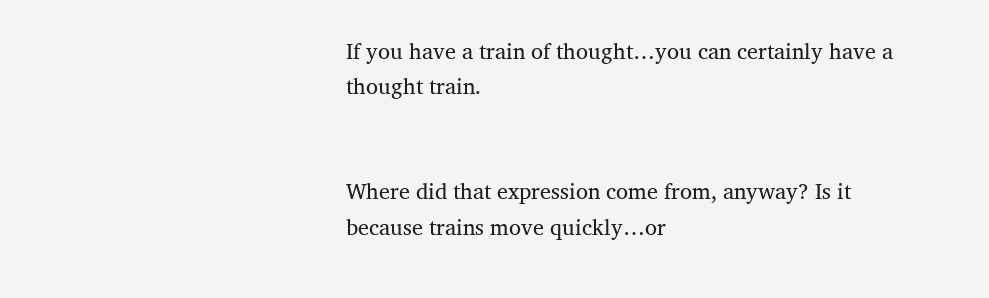If you have a train of thought…you can certainly have a thought train.


Where did that expression come from, anyway? Is it because trains move quickly…or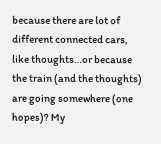because there are lot of different connected cars, like thoughts…or because the train (and the thoughts) are going somewhere (one hopes)? My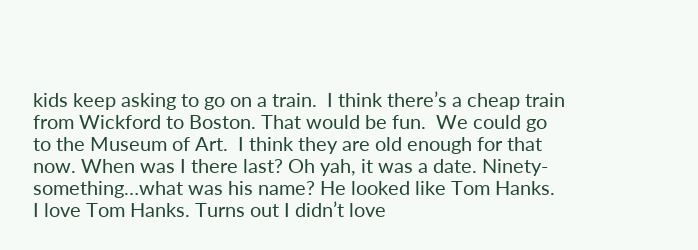kids keep asking to go on a train.  I think there’s a cheap train from Wickford to Boston. That would be fun.  We could go to the Museum of Art.  I think they are old enough for that now. When was I there last? Oh yah, it was a date. Ninety-something…what was his name? He looked like Tom Hanks.  I love Tom Hanks. Turns out I didn’t love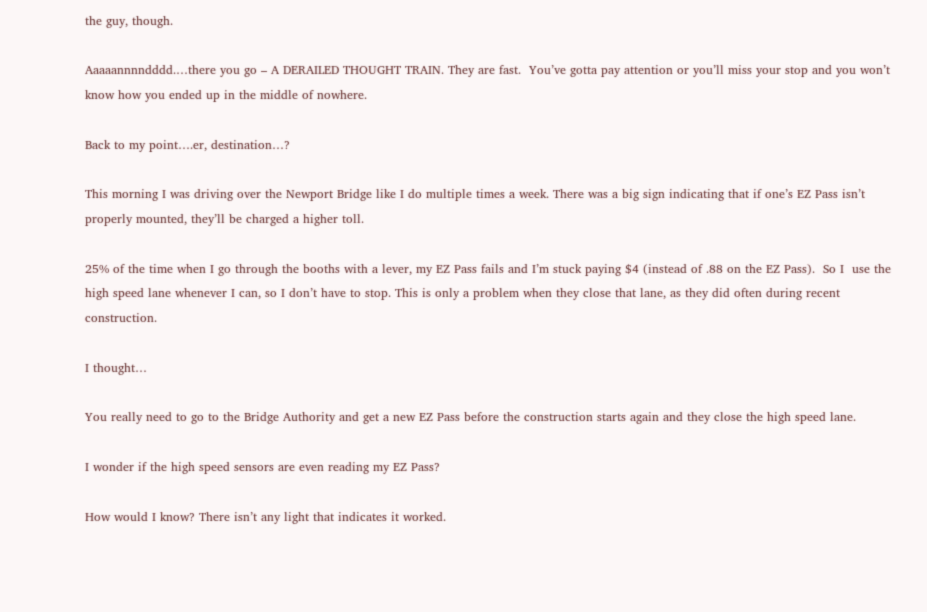the guy, though.

Aaaaannnndddd.…there you go – A DERAILED THOUGHT TRAIN. They are fast.  You’ve gotta pay attention or you’ll miss your stop and you won’t know how you ended up in the middle of nowhere.

Back to my point….er, destination…?

This morning I was driving over the Newport Bridge like I do multiple times a week. There was a big sign indicating that if one’s EZ Pass isn’t properly mounted, they’ll be charged a higher toll.

25% of the time when I go through the booths with a lever, my EZ Pass fails and I’m stuck paying $4 (instead of .88 on the EZ Pass).  So I  use the high speed lane whenever I can, so I don’t have to stop. This is only a problem when they close that lane, as they did often during recent construction.

I thought…

You really need to go to the Bridge Authority and get a new EZ Pass before the construction starts again and they close the high speed lane.

I wonder if the high speed sensors are even reading my EZ Pass?

How would I know? There isn’t any light that indicates it worked.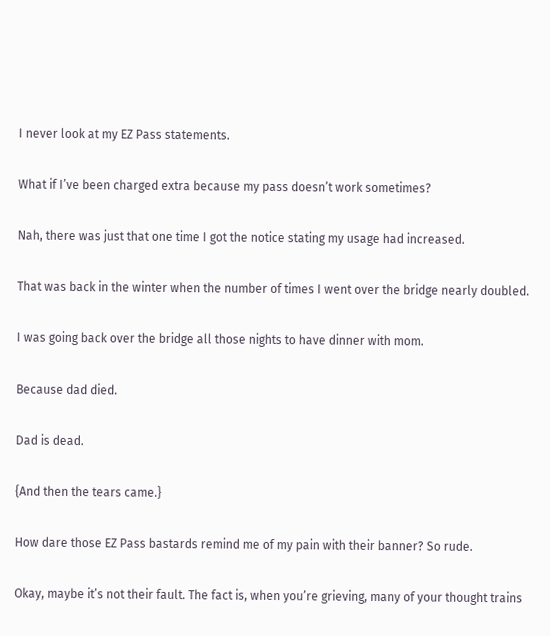I never look at my EZ Pass statements.

What if I’ve been charged extra because my pass doesn’t work sometimes?

Nah, there was just that one time I got the notice stating my usage had increased.

That was back in the winter when the number of times I went over the bridge nearly doubled.

I was going back over the bridge all those nights to have dinner with mom.

Because dad died.

Dad is dead.

{And then the tears came.}

How dare those EZ Pass bastards remind me of my pain with their banner? So rude.

Okay, maybe it’s not their fault. The fact is, when you’re grieving, many of your thought trains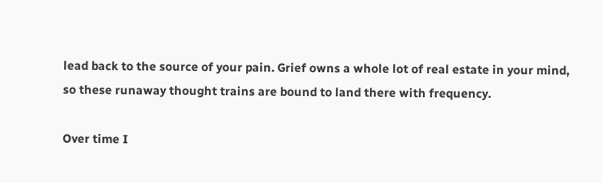lead back to the source of your pain. Grief owns a whole lot of real estate in your mind, so these runaway thought trains are bound to land there with frequency.

Over time I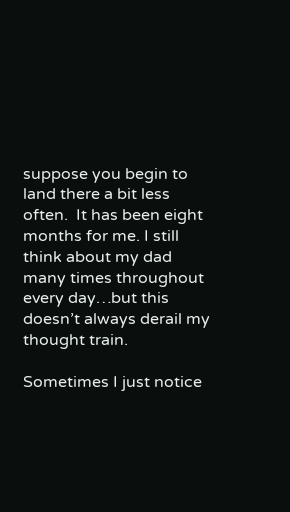suppose you begin to land there a bit less often.  It has been eight months for me. I still think about my dad many times throughout every day…but this doesn’t always derail my thought train.

Sometimes I just notice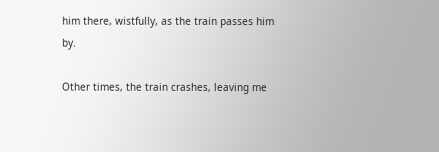him there, wistfully, as the train passes him by.

Other times, the train crashes, leaving me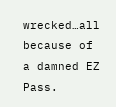wrecked…all because of a damned EZ Pass.